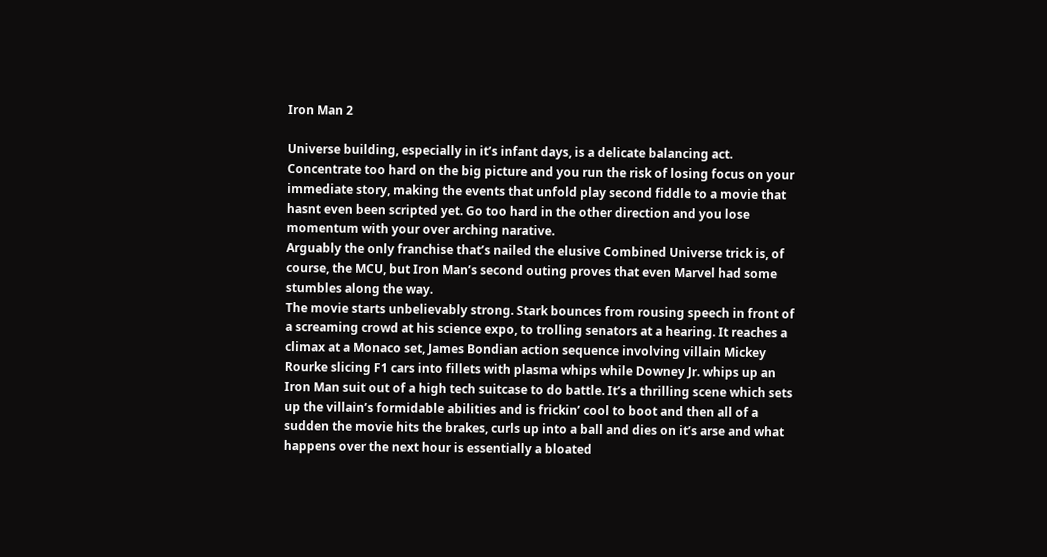Iron Man 2

Universe building, especially in it’s infant days, is a delicate balancing act. Concentrate too hard on the big picture and you run the risk of losing focus on your immediate story, making the events that unfold play second fiddle to a movie that hasnt even been scripted yet. Go too hard in the other direction and you lose momentum with your over arching narative.
Arguably the only franchise that’s nailed the elusive Combined Universe trick is, of course, the MCU, but Iron Man’s second outing proves that even Marvel had some stumbles along the way.
The movie starts unbelievably strong. Stark bounces from rousing speech in front of a screaming crowd at his science expo, to trolling senators at a hearing. It reaches a climax at a Monaco set, James Bondian action sequence involving villain Mickey Rourke slicing F1 cars into fillets with plasma whips while Downey Jr. whips up an Iron Man suit out of a high tech suitcase to do battle. It’s a thrilling scene which sets up the villain’s formidable abilities and is frickin’ cool to boot and then all of a sudden the movie hits the brakes, curls up into a ball and dies on it’s arse and what happens over the next hour is essentially a bloated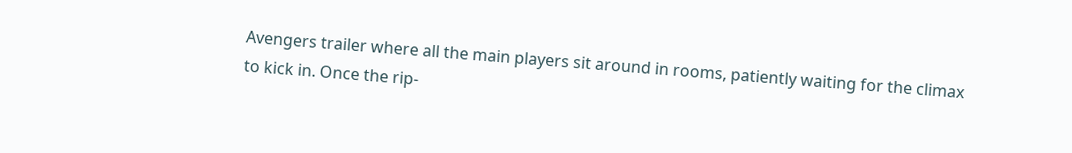Avengers trailer where all the main players sit around in rooms, patiently waiting for the climax to kick in. Once the rip-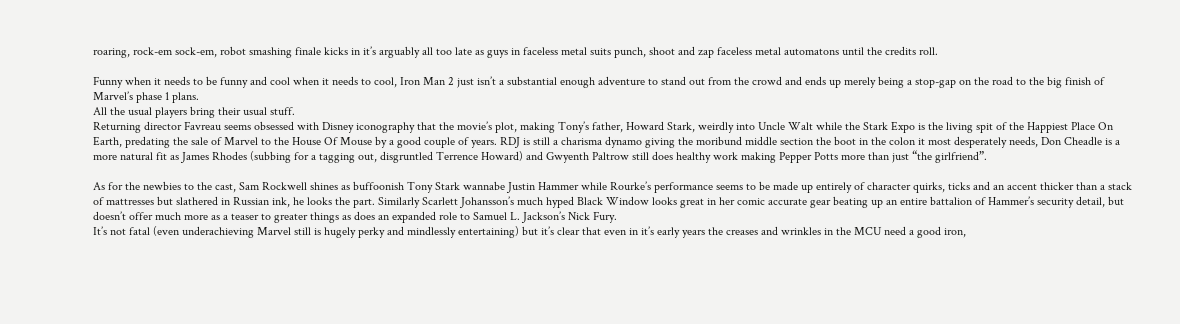roaring, rock-em sock-em, robot smashing finale kicks in it’s arguably all too late as guys in faceless metal suits punch, shoot and zap faceless metal automatons until the credits roll.

Funny when it needs to be funny and cool when it needs to cool, Iron Man 2 just isn’t a substantial enough adventure to stand out from the crowd and ends up merely being a stop-gap on the road to the big finish of Marvel’s phase 1 plans.
All the usual players bring their usual stuff.
Returning director Favreau seems obsessed with Disney iconography that the movie’s plot, making Tony’s father, Howard Stark, weirdly into Uncle Walt while the Stark Expo is the living spit of the Happiest Place On Earth, predating the sale of Marvel to the House Of Mouse by a good couple of years. RDJ is still a charisma dynamo giving the moribund middle section the boot in the colon it most desperately needs, Don Cheadle is a more natural fit as James Rhodes (subbing for a tagging out, disgruntled Terrence Howard) and Gwyenth Paltrow still does healthy work making Pepper Potts more than just “the girlfriend”.

As for the newbies to the cast, Sam Rockwell shines as buffoonish Tony Stark wannabe Justin Hammer while Rourke’s performance seems to be made up entirely of character quirks, ticks and an accent thicker than a stack of mattresses but slathered in Russian ink, he looks the part. Similarly Scarlett Johansson’s much hyped Black Window looks great in her comic accurate gear beating up an entire battalion of Hammer’s security detail, but doesn’t offer much more as a teaser to greater things as does an expanded role to Samuel L. Jackson’s Nick Fury.
It’s not fatal (even underachieving Marvel still is hugely perky and mindlessly entertaining) but it’s clear that even in it’s early years the creases and wrinkles in the MCU need a good iron,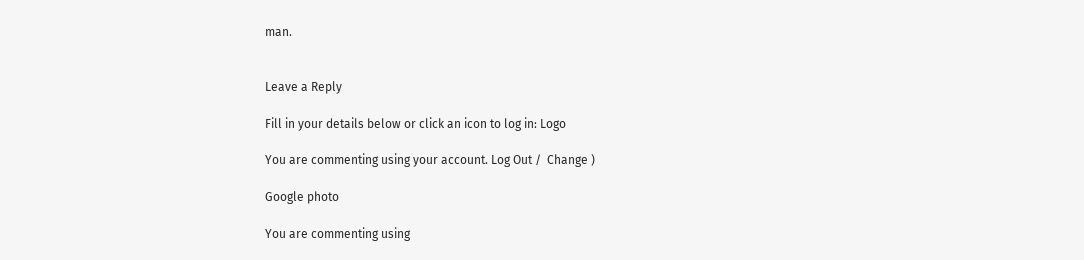man.


Leave a Reply

Fill in your details below or click an icon to log in: Logo

You are commenting using your account. Log Out /  Change )

Google photo

You are commenting using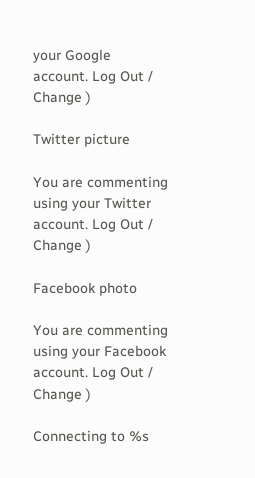your Google account. Log Out /  Change )

Twitter picture

You are commenting using your Twitter account. Log Out /  Change )

Facebook photo

You are commenting using your Facebook account. Log Out /  Change )

Connecting to %s